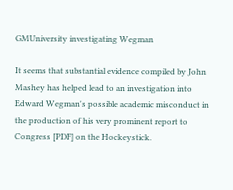GMUniversity investigating Wegman

It seems that substantial evidence compiled by John Mashey has helped lead to an investigation into Edward Wegman's possible academic misconduct in the production of his very prominent report to Congress [PDF] on the Hockeystick.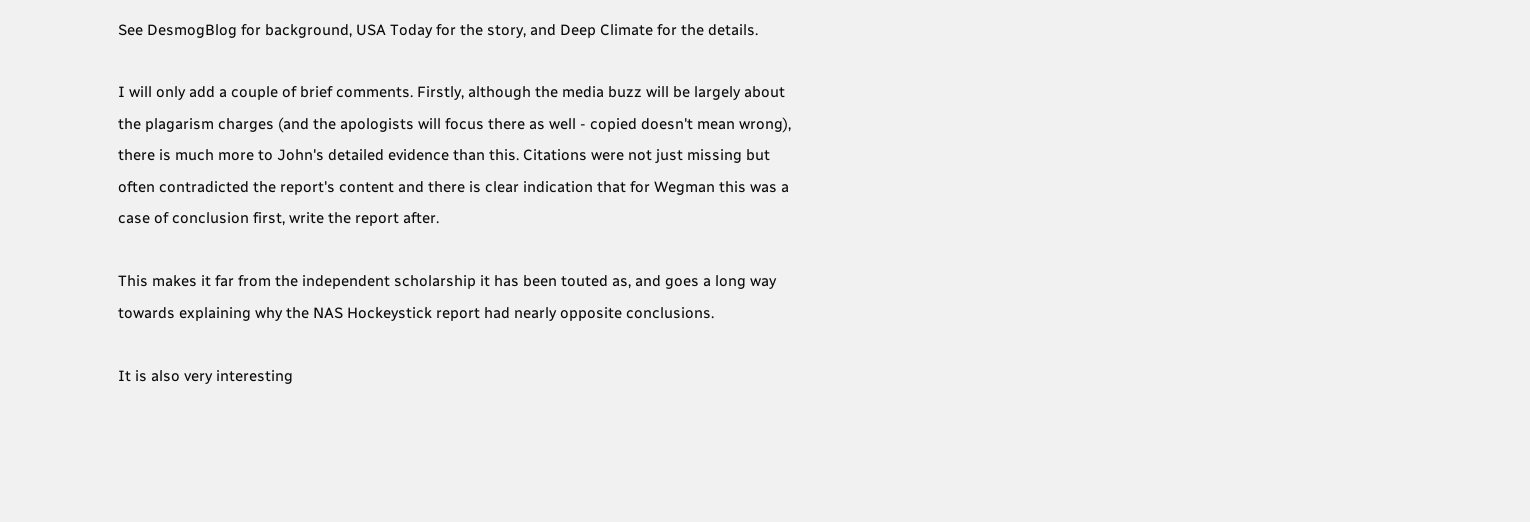See DesmogBlog for background, USA Today for the story, and Deep Climate for the details.

I will only add a couple of brief comments. Firstly, although the media buzz will be largely about the plagarism charges (and the apologists will focus there as well - copied doesn't mean wrong), there is much more to John's detailed evidence than this. Citations were not just missing but often contradicted the report's content and there is clear indication that for Wegman this was a case of conclusion first, write the report after.

This makes it far from the independent scholarship it has been touted as, and goes a long way towards explaining why the NAS Hockeystick report had nearly opposite conclusions.

It is also very interesting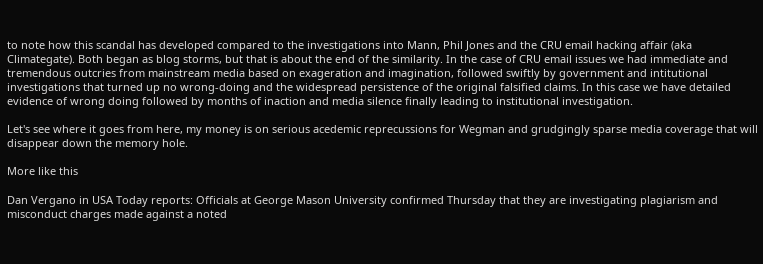to note how this scandal has developed compared to the investigations into Mann, Phil Jones and the CRU email hacking affair (aka Climategate). Both began as blog storms, but that is about the end of the similarity. In the case of CRU email issues we had immediate and tremendous outcries from mainstream media based on exageration and imagination, followed swiftly by government and intitutional investigations that turned up no wrong-doing and the widespread persistence of the original falsified claims. In this case we have detailed evidence of wrong doing followed by months of inaction and media silence finally leading to institutional investigation.

Let's see where it goes from here, my money is on serious acedemic reprecussions for Wegman and grudgingly sparse media coverage that will disappear down the memory hole.

More like this

Dan Vergano in USA Today reports: Officials at George Mason University confirmed Thursday that they are investigating plagiarism and misconduct charges made against a noted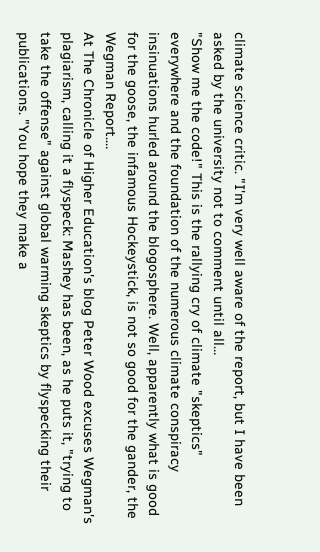climate science critic. "I'm very well aware of the report, but I have been asked by the university not to comment until all…
"Show me the code!" This is the rallying cry of climate "skeptics" everywhere and the foundation of the numerous climate conspiracy insinuations hurled around the blogosphere. Well, apparently what is good for the goose, the infamous Hockeystick, is not so good for the gander, the Wegman Report.…
At The Chronicle of Higher Education's blog Peter Wood excuses Wegman's plagiarism, calling it a flyspeck: Mashey has been, as he puts it, "trying to take the offense" against global warming skeptics by flyspecking their publications. "You hope they make a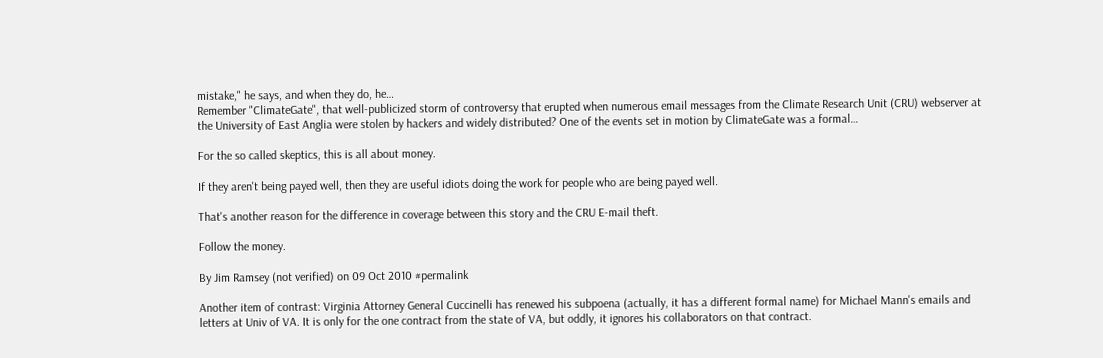mistake," he says, and when they do, he…
Remember "ClimateGate", that well-publicized storm of controversy that erupted when numerous email messages from the Climate Research Unit (CRU) webserver at the University of East Anglia were stolen by hackers and widely distributed? One of the events set in motion by ClimateGate was a formal…

For the so called skeptics, this is all about money.

If they aren't being payed well, then they are useful idiots doing the work for people who are being payed well.

That's another reason for the difference in coverage between this story and the CRU E-mail theft.

Follow the money.

By Jim Ramsey (not verified) on 09 Oct 2010 #permalink

Another item of contrast: Virginia Attorney General Cuccinelli has renewed his subpoena (actually, it has a different formal name) for Michael Mann's emails and letters at Univ of VA. It is only for the one contract from the state of VA, but oddly, it ignores his collaborators on that contract.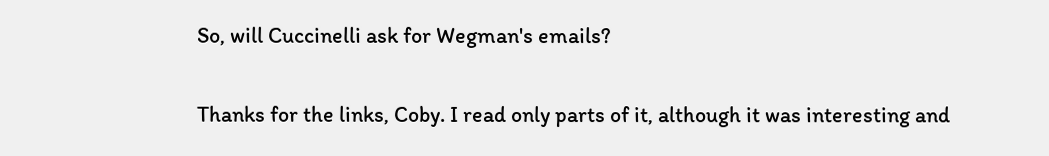So, will Cuccinelli ask for Wegman's emails?

Thanks for the links, Coby. I read only parts of it, although it was interesting and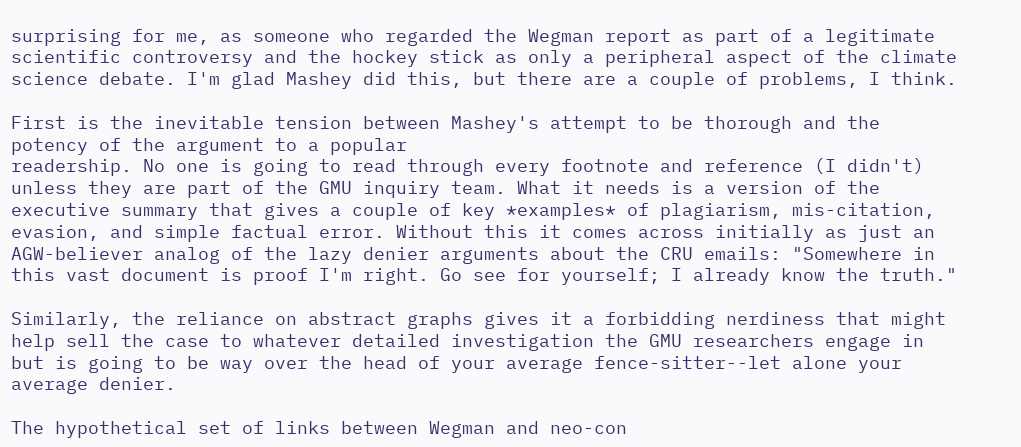surprising for me, as someone who regarded the Wegman report as part of a legitimate scientific controversy and the hockey stick as only a peripheral aspect of the climate science debate. I'm glad Mashey did this, but there are a couple of problems, I think.

First is the inevitable tension between Mashey's attempt to be thorough and the potency of the argument to a popular
readership. No one is going to read through every footnote and reference (I didn't) unless they are part of the GMU inquiry team. What it needs is a version of the executive summary that gives a couple of key *examples* of plagiarism, mis-citation, evasion, and simple factual error. Without this it comes across initially as just an AGW-believer analog of the lazy denier arguments about the CRU emails: "Somewhere in this vast document is proof I'm right. Go see for yourself; I already know the truth."

Similarly, the reliance on abstract graphs gives it a forbidding nerdiness that might help sell the case to whatever detailed investigation the GMU researchers engage in but is going to be way over the head of your average fence-sitter--let alone your average denier.

The hypothetical set of links between Wegman and neo-con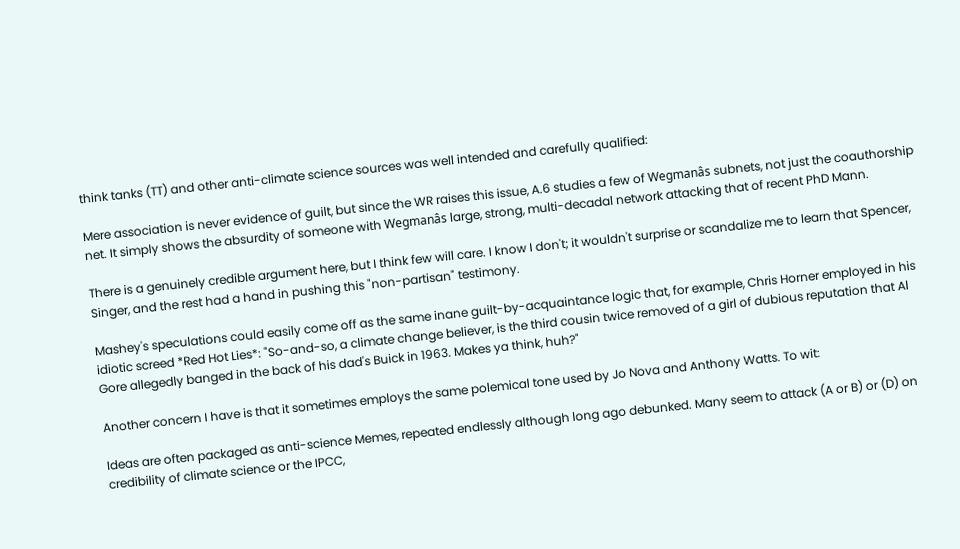think tanks (TT) and other anti-climate science sources was well intended and carefully qualified:

Mere association is never evidence of guilt, but since the WR raises this issue, A.6 studies a few of Wegmanâs subnets, not just the coauthorship net. It simply shows the absurdity of someone with Wegmanâs large, strong, multi-decadal network attacking that of recent PhD Mann.

There is a genuinely credible argument here, but I think few will care. I know I don't; it wouldn't surprise or scandalize me to learn that Spencer, Singer, and the rest had a hand in pushing this "non-partisan" testimony.

Mashey's speculations could easily come off as the same inane guilt-by-acquaintance logic that, for example, Chris Horner employed in his idiotic screed *Red Hot Lies*: "So-and-so, a climate change believer, is the third cousin twice removed of a girl of dubious reputation that Al Gore allegedly banged in the back of his dad's Buick in 1963. Makes ya think, huh?"

Another concern I have is that it sometimes employs the same polemical tone used by Jo Nova and Anthony Watts. To wit:

Ideas are often packaged as anti-science Memes, repeated endlessly although long ago debunked. Many seem to attack (A or B) or (D) on credibility of climate science or the IPCC,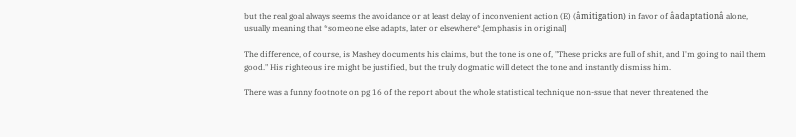but the real goal always seems the avoidance or at least delay of inconvenient action (E) (âmitigation) in favor of âadaptationâ alone, usually meaning that *someone else adapts, later or elsewhere*.[emphasis in original]

The difference, of course, is Mashey documents his claims, but the tone is one of, "These pricks are full of shit, and I'm going to nail them good." His righteous ire might be justified, but the truly dogmatic will detect the tone and instantly dismiss him.

There was a funny footnote on pg 16 of the report about the whole statistical technique non-ssue that never threatened the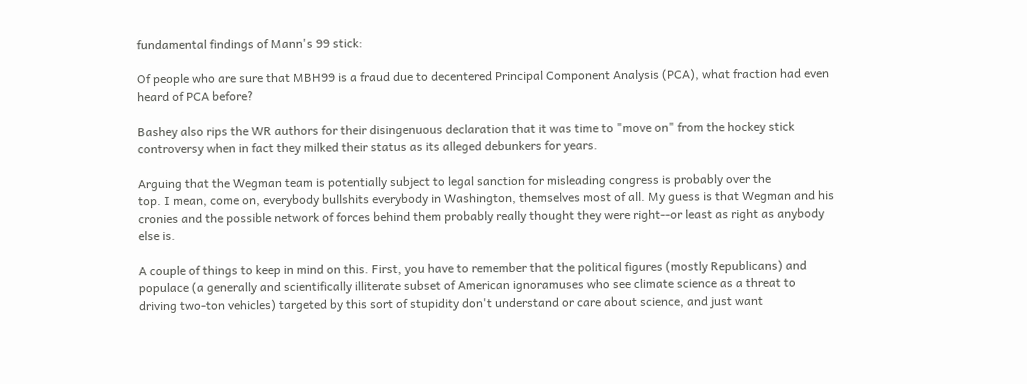fundamental findings of Mann's 99 stick:

Of people who are sure that MBH99 is a fraud due to decentered Principal Component Analysis (PCA), what fraction had even heard of PCA before?

Bashey also rips the WR authors for their disingenuous declaration that it was time to "move on" from the hockey stick controversy when in fact they milked their status as its alleged debunkers for years.

Arguing that the Wegman team is potentially subject to legal sanction for misleading congress is probably over the
top. I mean, come on, everybody bullshits everybody in Washington, themselves most of all. My guess is that Wegman and his cronies and the possible network of forces behind them probably really thought they were right--or least as right as anybody else is.

A couple of things to keep in mind on this. First, you have to remember that the political figures (mostly Republicans) and populace (a generally and scientifically illiterate subset of American ignoramuses who see climate science as a threat to driving two-ton vehicles) targeted by this sort of stupidity don't understand or care about science, and just want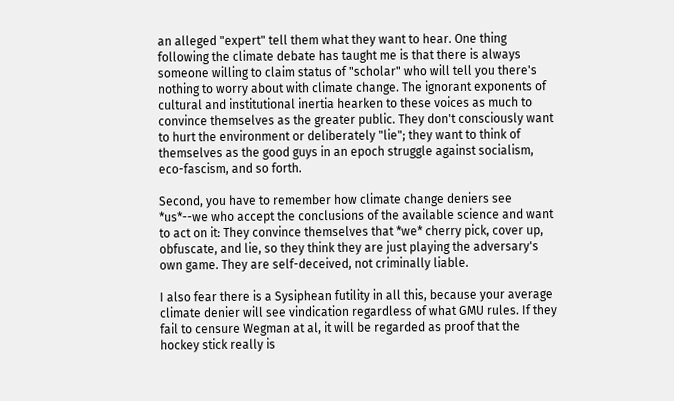an alleged "expert" tell them what they want to hear. One thing following the climate debate has taught me is that there is always someone willing to claim status of "scholar" who will tell you there's nothing to worry about with climate change. The ignorant exponents of cultural and institutional inertia hearken to these voices as much to convince themselves as the greater public. They don't consciously want to hurt the environment or deliberately "lie"; they want to think of themselves as the good guys in an epoch struggle against socialism, eco-fascism, and so forth.

Second, you have to remember how climate change deniers see *us*--we who accept the conclusions of the available science and want to act on it: They convince themselves that *we* cherry pick, cover up, obfuscate, and lie, so they think they are just playing the adversary's own game. They are self-deceived, not criminally liable.

I also fear there is a Sysiphean futility in all this, because your average climate denier will see vindication regardless of what GMU rules. If they fail to censure Wegman at al, it will be regarded as proof that the hockey stick really is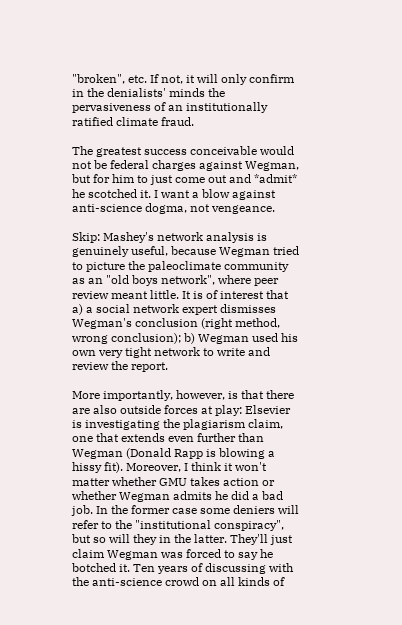"broken", etc. If not, it will only confirm in the denialists' minds the pervasiveness of an institutionally ratified climate fraud.

The greatest success conceivable would not be federal charges against Wegman, but for him to just come out and *admit* he scotched it. I want a blow against anti-science dogma, not vengeance.

Skip: Mashey's network analysis is genuinely useful, because Wegman tried to picture the paleoclimate community as an "old boys network", where peer review meant little. It is of interest that a) a social network expert dismisses Wegman's conclusion (right method, wrong conclusion); b) Wegman used his own very tight network to write and review the report.

More importantly, however, is that there are also outside forces at play: Elsevier is investigating the plagiarism claim, one that extends even further than Wegman (Donald Rapp is blowing a hissy fit). Moreover, I think it won't matter whether GMU takes action or whether Wegman admits he did a bad job. In the former case some deniers will refer to the "institutional conspiracy", but so will they in the latter. They'll just claim Wegman was forced to say he botched it. Ten years of discussing with the anti-science crowd on all kinds of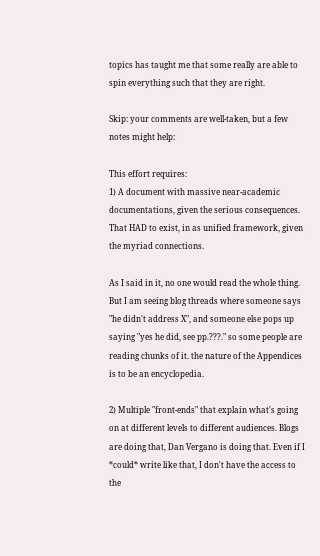topics has taught me that some really are able to spin everything such that they are right.

Skip: your comments are well-taken, but a few notes might help:

This effort requires:
1) A document with massive near-academic documentations, given the serious consequences. That HAD to exist, in as unified framework, given the myriad connections.

As I said in it, no one would read the whole thing. But I am seeing blog threads where someone says "he didn't address X", and someone else pops up saying "yes he did, see pp.???." so some people are reading chunks of it. the nature of the Appendices is to be an encyclopedia.

2) Multiple "front-ends" that explain what's going on at different levels to different audiences. Blogs are doing that, Dan Vergano is doing that. Even if I *could* write like that, I don't have the access to the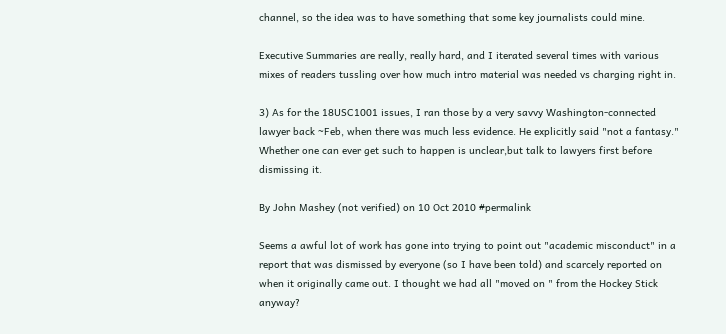channel, so the idea was to have something that some key journalists could mine.

Executive Summaries are really, really hard, and I iterated several times with various mixes of readers tussling over how much intro material was needed vs charging right in.

3) As for the 18USC1001 issues, I ran those by a very savvy Washington-connected lawyer back ~Feb, when there was much less evidence. He explicitly said "not a fantasy." Whether one can ever get such to happen is unclear,but talk to lawyers first before dismissing it.

By John Mashey (not verified) on 10 Oct 2010 #permalink

Seems a awful lot of work has gone into trying to point out "academic misconduct" in a report that was dismissed by everyone (so I have been told) and scarcely reported on when it originally came out. I thought we had all "moved on " from the Hockey Stick anyway?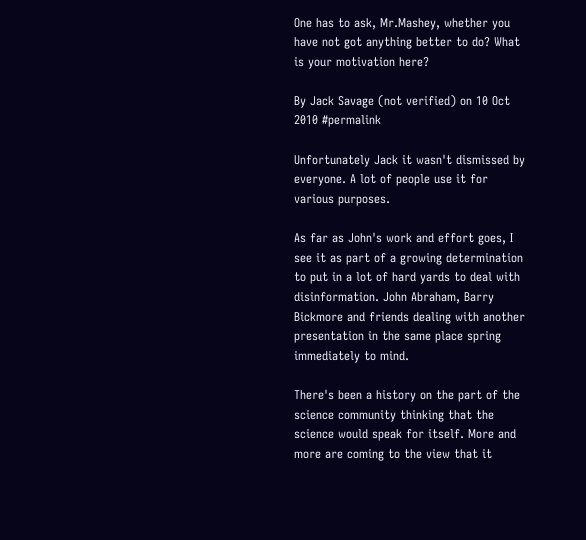One has to ask, Mr.Mashey, whether you have not got anything better to do? What is your motivation here?

By Jack Savage (not verified) on 10 Oct 2010 #permalink

Unfortunately Jack it wasn't dismissed by everyone. A lot of people use it for various purposes.

As far as John's work and effort goes, I see it as part of a growing determination to put in a lot of hard yards to deal with disinformation. John Abraham, Barry Bickmore and friends dealing with another presentation in the same place spring immediately to mind.

There's been a history on the part of the science community thinking that the science would speak for itself. More and more are coming to the view that it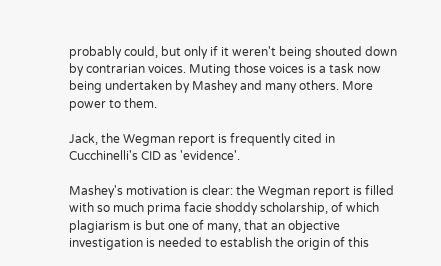probably could, but only if it weren't being shouted down by contrarian voices. Muting those voices is a task now being undertaken by Mashey and many others. More power to them.

Jack, the Wegman report is frequently cited in Cucchinelli's CID as 'evidence'.

Mashey's motivation is clear: the Wegman report is filled with so much prima facie shoddy scholarship, of which plagiarism is but one of many, that an objective investigation is needed to establish the origin of this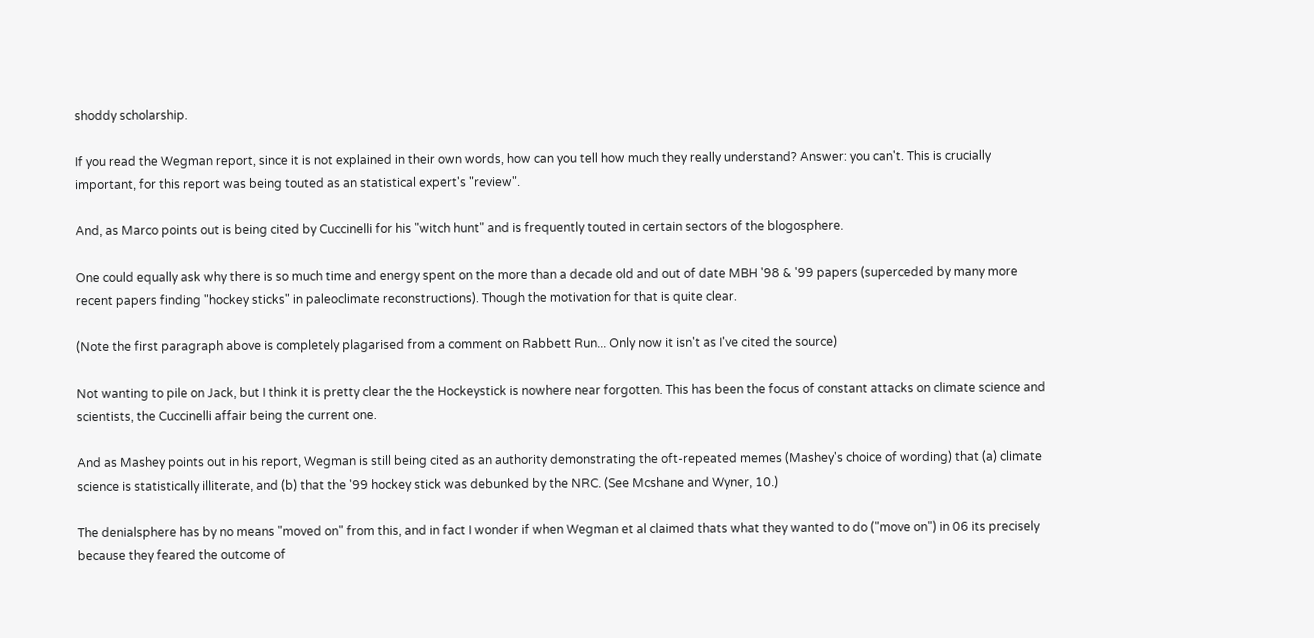shoddy scholarship.

If you read the Wegman report, since it is not explained in their own words, how can you tell how much they really understand? Answer: you can't. This is crucially important, for this report was being touted as an statistical expert's "review".

And, as Marco points out is being cited by Cuccinelli for his "witch hunt" and is frequently touted in certain sectors of the blogosphere.

One could equally ask why there is so much time and energy spent on the more than a decade old and out of date MBH '98 & '99 papers (superceded by many more recent papers finding "hockey sticks" in paleoclimate reconstructions). Though the motivation for that is quite clear.

(Note the first paragraph above is completely plagarised from a comment on Rabbett Run... Only now it isn't as I've cited the source)

Not wanting to pile on Jack, but I think it is pretty clear the the Hockeystick is nowhere near forgotten. This has been the focus of constant attacks on climate science and scientists, the Cuccinelli affair being the current one.

And as Mashey points out in his report, Wegman is still being cited as an authority demonstrating the oft-repeated memes (Mashey's choice of wording) that (a) climate science is statistically illiterate, and (b) that the '99 hockey stick was debunked by the NRC. (See Mcshane and Wyner, 10.)

The denialsphere has by no means "moved on" from this, and in fact I wonder if when Wegman et al claimed thats what they wanted to do ("move on") in 06 its precisely because they feared the outcome of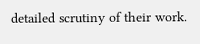detailed scrutiny of their work.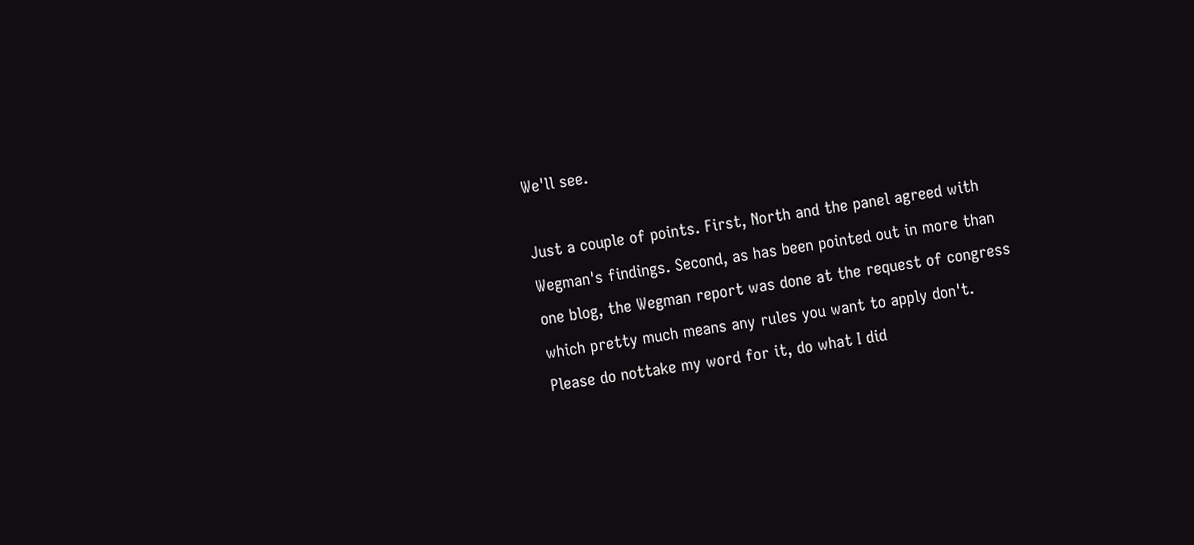We'll see.

Just a couple of points. First, North and the panel agreed with Wegman's findings. Second, as has been pointed out in more than one blog, the Wegman report was done at the request of congress which pretty much means any rules you want to apply don't. Please do nottake my word for it, do what I did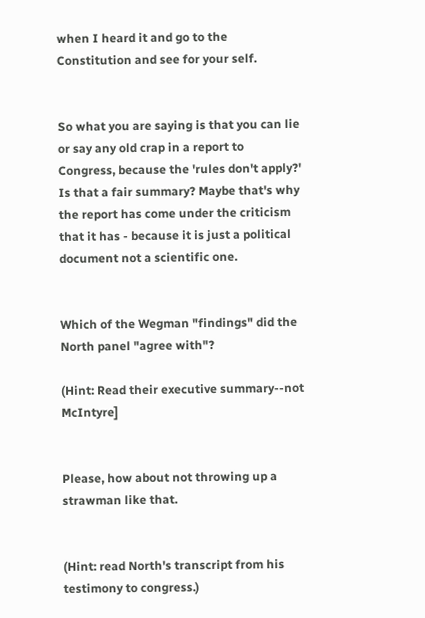when I heard it and go to the Constitution and see for your self.


So what you are saying is that you can lie or say any old crap in a report to Congress, because the 'rules don't apply?' Is that a fair summary? Maybe that's why the report has come under the criticism that it has - because it is just a political document not a scientific one.


Which of the Wegman "findings" did the North panel "agree with"?

(Hint: Read their executive summary--not McIntyre]


Please, how about not throwing up a strawman like that.


(Hint: read North's transcript from his testimony to congress.)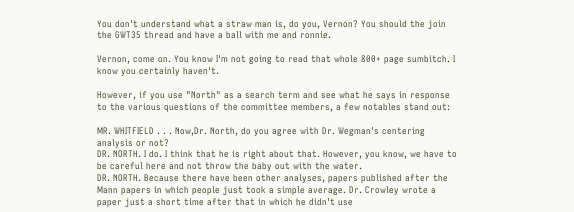You don't understand what a straw man is, do you, Vernon? You should the join the GWT35 thread and have a ball with me and ronnie.

Vernon, come on. You know I'm not going to read that whole 800+ page sumbitch. I know you certainly haven't.

However, if you use "North" as a search term and see what he says in response to the various questions of the committee members, a few notables stand out:

MR. WHITFIELD . . . Now,Dr. North, do you agree with Dr. Wegman's centering analysis or not?
DR. NORTH. I do. I think that he is right about that. However, you know, we have to be careful here and not throw the baby out with the water.
DR. NORTH. Because there have been other analyses, papers published after the Mann papers in which people just took a simple average. Dr. Crowley wrote a paper just a short time after that in which he didn't use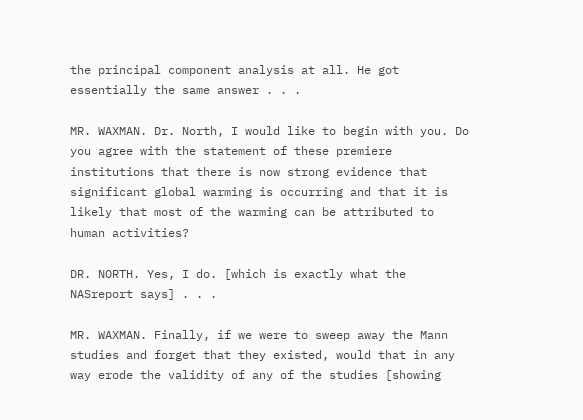the principal component analysis at all. He got essentially the same answer . . .

MR. WAXMAN. Dr. North, I would like to begin with you. Do you agree with the statement of these premiere institutions that there is now strong evidence that significant global warming is occurring and that it is likely that most of the warming can be attributed to
human activities?

DR. NORTH. Yes, I do. [which is exactly what the NASreport says] . . .

MR. WAXMAN. Finally, if we were to sweep away the Mann studies and forget that they existed, would that in any way erode the validity of any of the studies [showing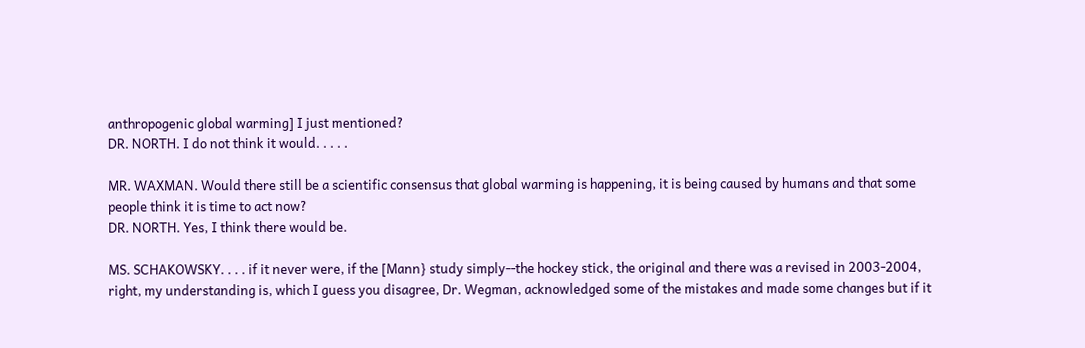anthropogenic global warming] I just mentioned?
DR. NORTH. I do not think it would. . . . .

MR. WAXMAN. Would there still be a scientific consensus that global warming is happening, it is being caused by humans and that some people think it is time to act now?
DR. NORTH. Yes, I think there would be.

MS. SCHAKOWSKY. . . . if it never were, if the [Mann} study simply--the hockey stick, the original and there was a revised in 2003-2004, right, my understanding is, which I guess you disagree, Dr. Wegman, acknowledged some of the mistakes and made some changes but if it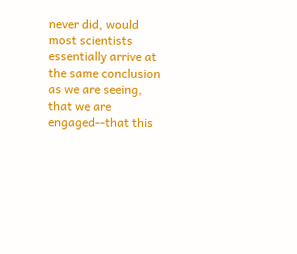never did, would most scientists essentially arrive at the same conclusion as we are seeing, that we are engaged--that this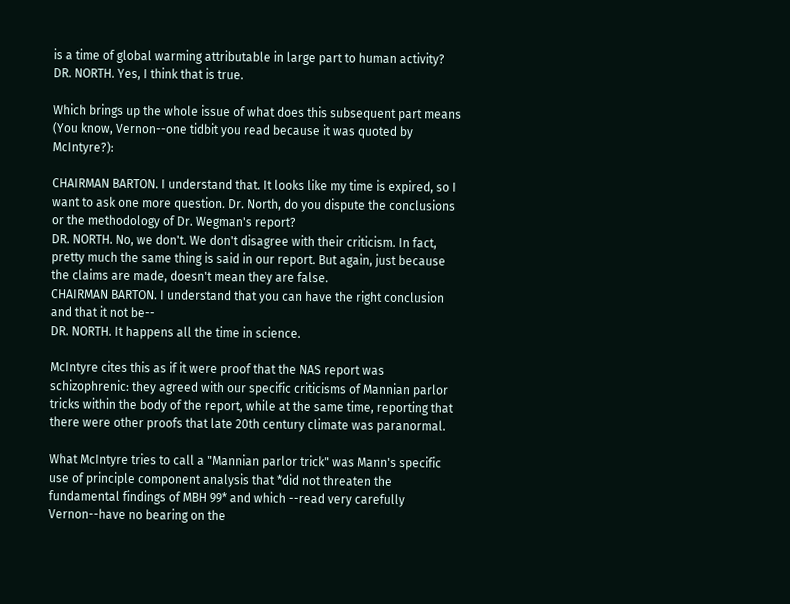is a time of global warming attributable in large part to human activity?
DR. NORTH. Yes, I think that is true.

Which brings up the whole issue of what does this subsequent part means (You know, Vernon--one tidbit you read because it was quoted by McIntyre?):

CHAIRMAN BARTON. I understand that. It looks like my time is expired, so I want to ask one more question. Dr. North, do you dispute the conclusions or the methodology of Dr. Wegman's report?
DR. NORTH. No, we don't. We don't disagree with their criticism. In fact, pretty much the same thing is said in our report. But again, just because the claims are made, doesn't mean they are false.
CHAIRMAN BARTON. I understand that you can have the right conclusion and that it not be--
DR. NORTH. It happens all the time in science.

McIntyre cites this as if it were proof that the NAS report was schizophrenic: they agreed with our specific criticisms of Mannian parlor tricks within the body of the report, while at the same time, reporting that there were other proofs that late 20th century climate was paranormal.

What McIntyre tries to call a "Mannian parlor trick" was Mann's specific use of principle component analysis that *did not threaten the fundamental findings of MBH 99* and which --read very carefully Vernon--have no bearing on the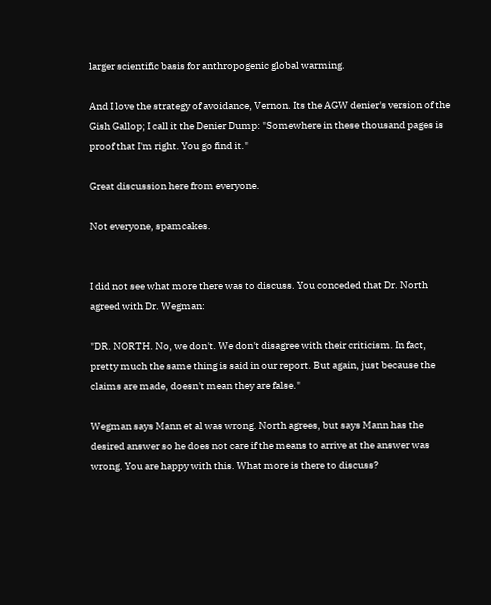larger scientific basis for anthropogenic global warming.

And I love the strategy of avoidance, Vernon. Its the AGW denier's version of the Gish Gallop; I call it the Denier Dump: "Somewhere in these thousand pages is proof that I'm right. You go find it."

Great discussion here from everyone.

Not everyone, spamcakes.


I did not see what more there was to discuss. You conceded that Dr. North agreed with Dr. Wegman:

"DR. NORTH. No, we don't. We don't disagree with their criticism. In fact, pretty much the same thing is said in our report. But again, just because the claims are made, doesn't mean they are false."

Wegman says Mann et al was wrong. North agrees, but says Mann has the desired answer so he does not care if the means to arrive at the answer was wrong. You are happy with this. What more is there to discuss?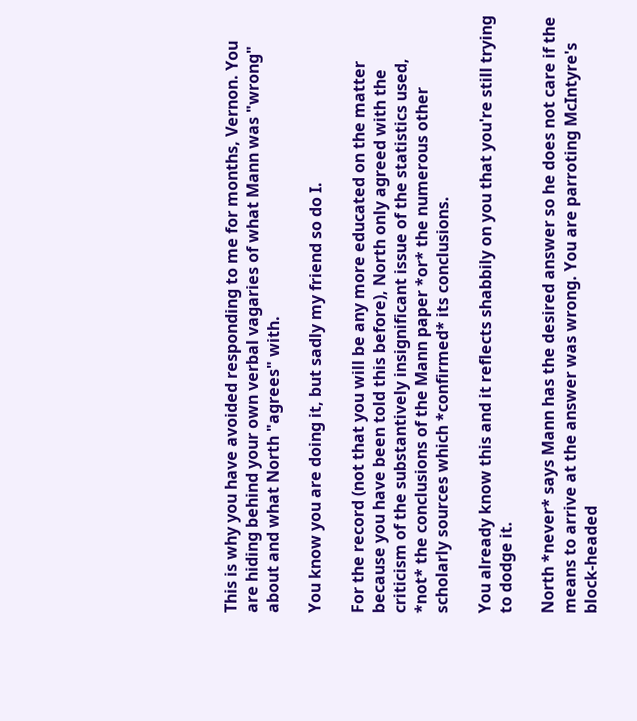This is why you have avoided responding to me for months, Vernon. You are hiding behind your own verbal vagaries of what Mann was "wrong" about and what North "agrees" with.

You know you are doing it, but sadly my friend so do I.

For the record (not that you will be any more educated on the matter because you have been told this before), North only agreed with the criticism of the substantively insignificant issue of the statistics used, *not* the conclusions of the Mann paper *or* the numerous other scholarly sources which *confirmed* its conclusions.

You already know this and it reflects shabbily on you that you're still trying to dodge it.

North *never* says Mann has the desired answer so he does not care if the means to arrive at the answer was wrong. You are parroting McIntyre's block-headed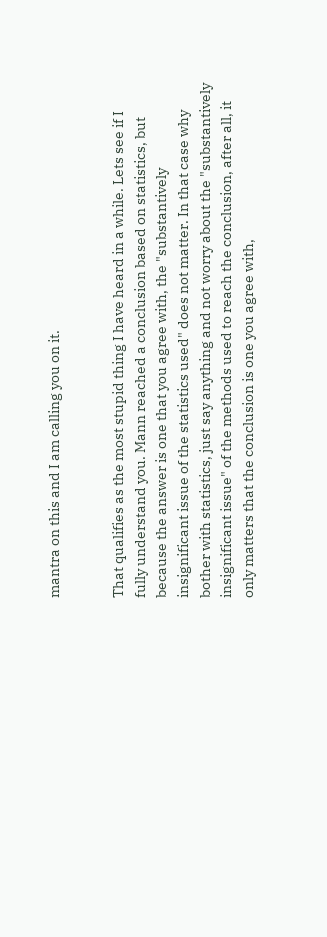mantra on this and I am calling you on it.


That qualifies as the most stupid thing I have heard in a while. Lets see if I fully understand you. Mann reached a conclusion based on statistics, but because the answer is one that you agree with, the "substantively insignificant issue of the statistics used" does not matter. In that case why bother with statistics, just say anything and not worry about the "substantively insignificant issue" of the methods used to reach the conclusion, after all, it only matters that the conclusion is one you agree with,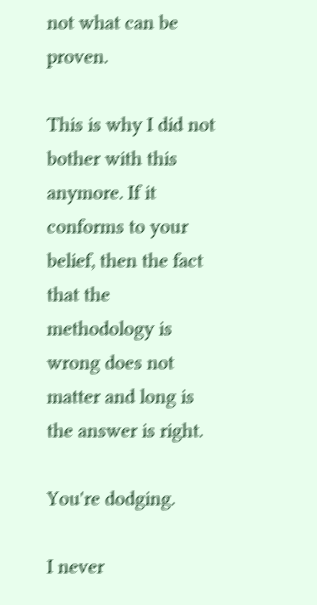not what can be proven.

This is why I did not bother with this anymore. If it conforms to your belief, then the fact that the methodology is wrong does not matter and long is the answer is right.

You're dodging.

I never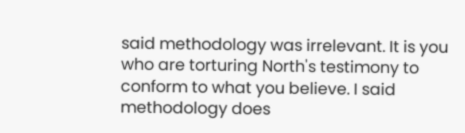said methodology was irrelevant. It is you who are torturing North's testimony to conform to what you believe. I said methodology does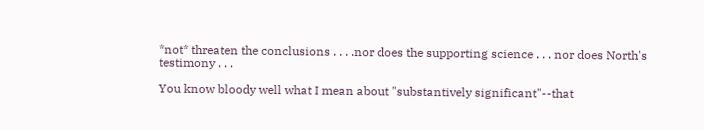*not* threaten the conclusions . . . .nor does the supporting science . . . nor does North's testimony . . .

You know bloody well what I mean about "substantively significant"--that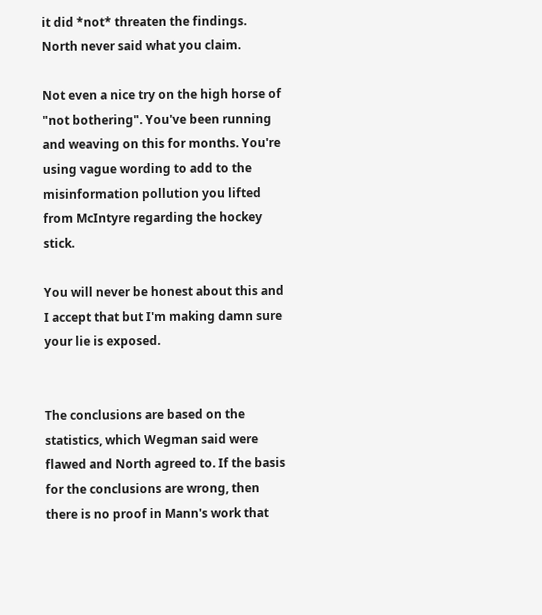it did *not* threaten the findings. North never said what you claim.

Not even a nice try on the high horse of "not bothering". You've been running and weaving on this for months. You're using vague wording to add to the misinformation pollution you lifted from McIntyre regarding the hockey stick.

You will never be honest about this and I accept that but I'm making damn sure your lie is exposed.


The conclusions are based on the statistics, which Wegman said were flawed and North agreed to. If the basis for the conclusions are wrong, then there is no proof in Mann's work that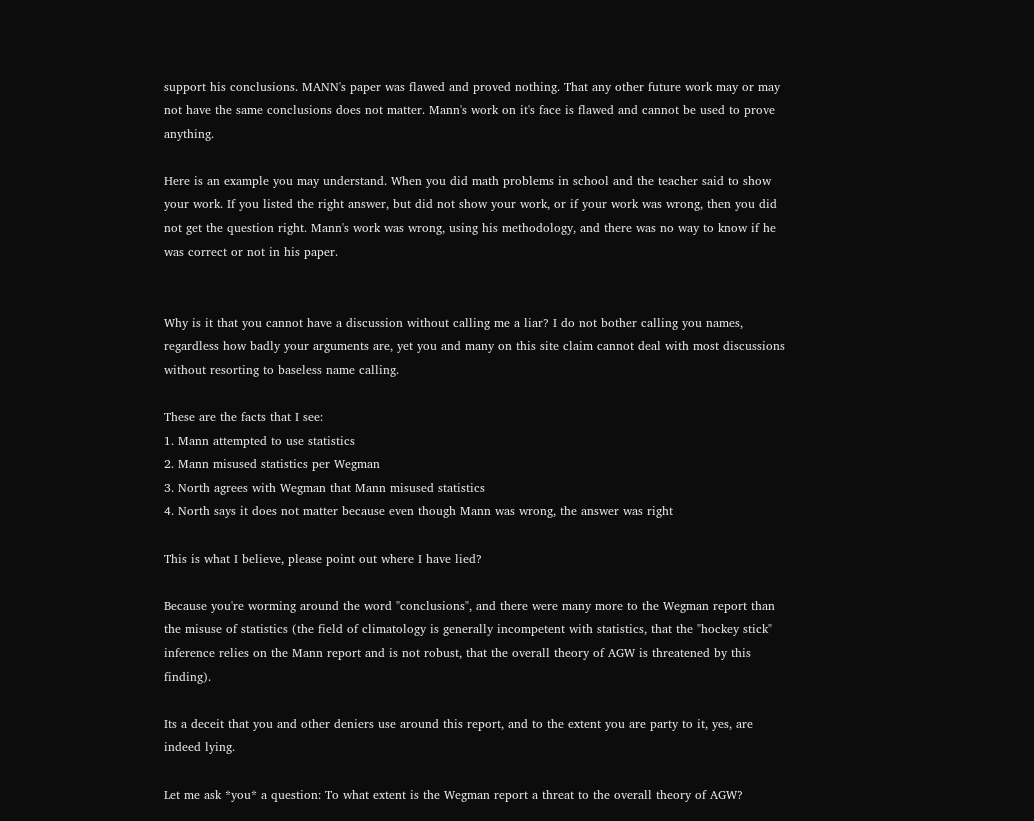support his conclusions. MANN's paper was flawed and proved nothing. That any other future work may or may not have the same conclusions does not matter. Mann's work on it's face is flawed and cannot be used to prove anything.

Here is an example you may understand. When you did math problems in school and the teacher said to show your work. If you listed the right answer, but did not show your work, or if your work was wrong, then you did not get the question right. Mann's work was wrong, using his methodology, and there was no way to know if he was correct or not in his paper.


Why is it that you cannot have a discussion without calling me a liar? I do not bother calling you names, regardless how badly your arguments are, yet you and many on this site claim cannot deal with most discussions without resorting to baseless name calling.

These are the facts that I see:
1. Mann attempted to use statistics
2. Mann misused statistics per Wegman
3. North agrees with Wegman that Mann misused statistics
4. North says it does not matter because even though Mann was wrong, the answer was right

This is what I believe, please point out where I have lied?

Because you're worming around the word "conclusions", and there were many more to the Wegman report than the misuse of statistics (the field of climatology is generally incompetent with statistics, that the "hockey stick" inference relies on the Mann report and is not robust, that the overall theory of AGW is threatened by this finding).

Its a deceit that you and other deniers use around this report, and to the extent you are party to it, yes, are indeed lying.

Let me ask *you* a question: To what extent is the Wegman report a threat to the overall theory of AGW?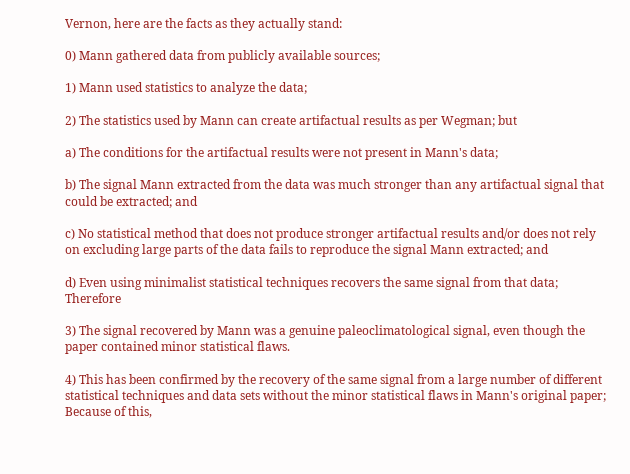Vernon, here are the facts as they actually stand:

0) Mann gathered data from publicly available sources;

1) Mann used statistics to analyze the data;

2) The statistics used by Mann can create artifactual results as per Wegman; but

a) The conditions for the artifactual results were not present in Mann's data;

b) The signal Mann extracted from the data was much stronger than any artifactual signal that could be extracted; and

c) No statistical method that does not produce stronger artifactual results and/or does not rely on excluding large parts of the data fails to reproduce the signal Mann extracted; and

d) Even using minimalist statistical techniques recovers the same signal from that data; Therefore

3) The signal recovered by Mann was a genuine paleoclimatological signal, even though the paper contained minor statistical flaws.

4) This has been confirmed by the recovery of the same signal from a large number of different statistical techniques and data sets without the minor statistical flaws in Mann's original paper; Because of this,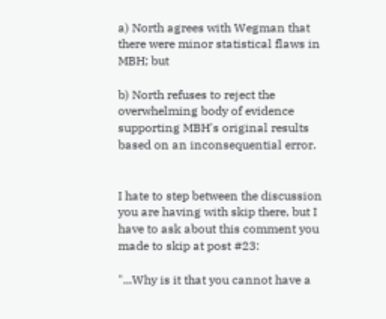a) North agrees with Wegman that there were minor statistical flaws in MBH; but

b) North refuses to reject the overwhelming body of evidence supporting MBH's original results based on an inconsequential error.


I hate to step between the discussion you are having with skip there, but I have to ask about this comment you made to skip at post #23:

"...Why is it that you cannot have a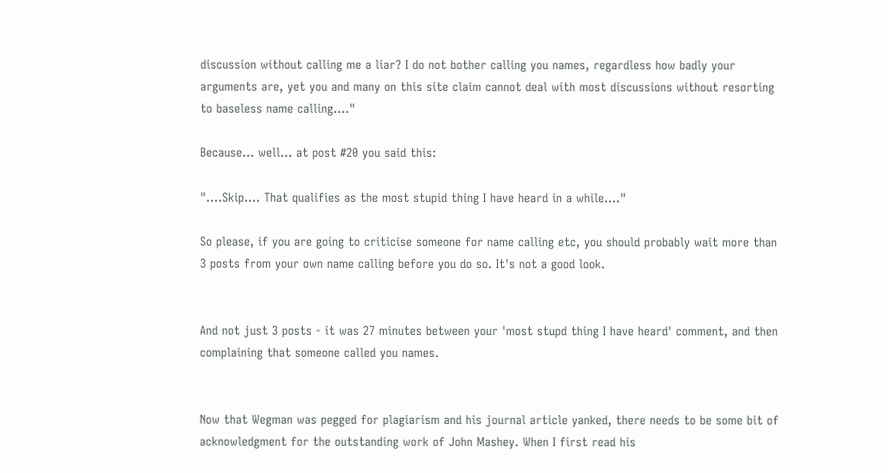discussion without calling me a liar? I do not bother calling you names, regardless how badly your arguments are, yet you and many on this site claim cannot deal with most discussions without resorting to baseless name calling...."

Because... well... at post #20 you said this:

"....Skip.... That qualifies as the most stupid thing I have heard in a while...."

So please, if you are going to criticise someone for name calling etc, you should probably wait more than 3 posts from your own name calling before you do so. It's not a good look.


And not just 3 posts - it was 27 minutes between your 'most stupd thing I have heard' comment, and then complaining that someone called you names.


Now that Wegman was pegged for plagiarism and his journal article yanked, there needs to be some bit of acknowledgment for the outstanding work of John Mashey. When I first read his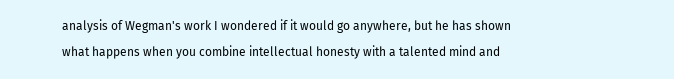analysis of Wegman's work I wondered if it would go anywhere, but he has shown what happens when you combine intellectual honesty with a talented mind and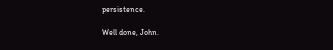persistence.

Well done, John.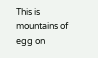This is mountains of egg on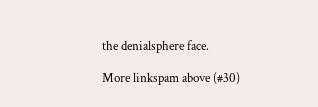the denialsphere face.

More linkspam above (#30)